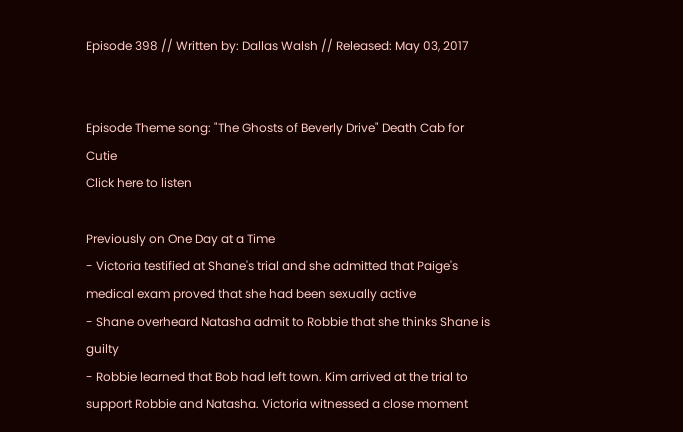Episode 398 // Written by: Dallas Walsh // Released: May 03, 2017


Episode Theme song: "The Ghosts of Beverly Drive" Death Cab for Cutie
Click here to listen

Previously on One Day at a Time
- Victoria testified at Shane's trial and she admitted that Paige's medical exam proved that she had been sexually active
- Shane overheard Natasha admit to Robbie that she thinks Shane is guilty
- Robbie learned that Bob had left town. Kim arrived at the trial to support Robbie and Natasha. Victoria witnessed a close moment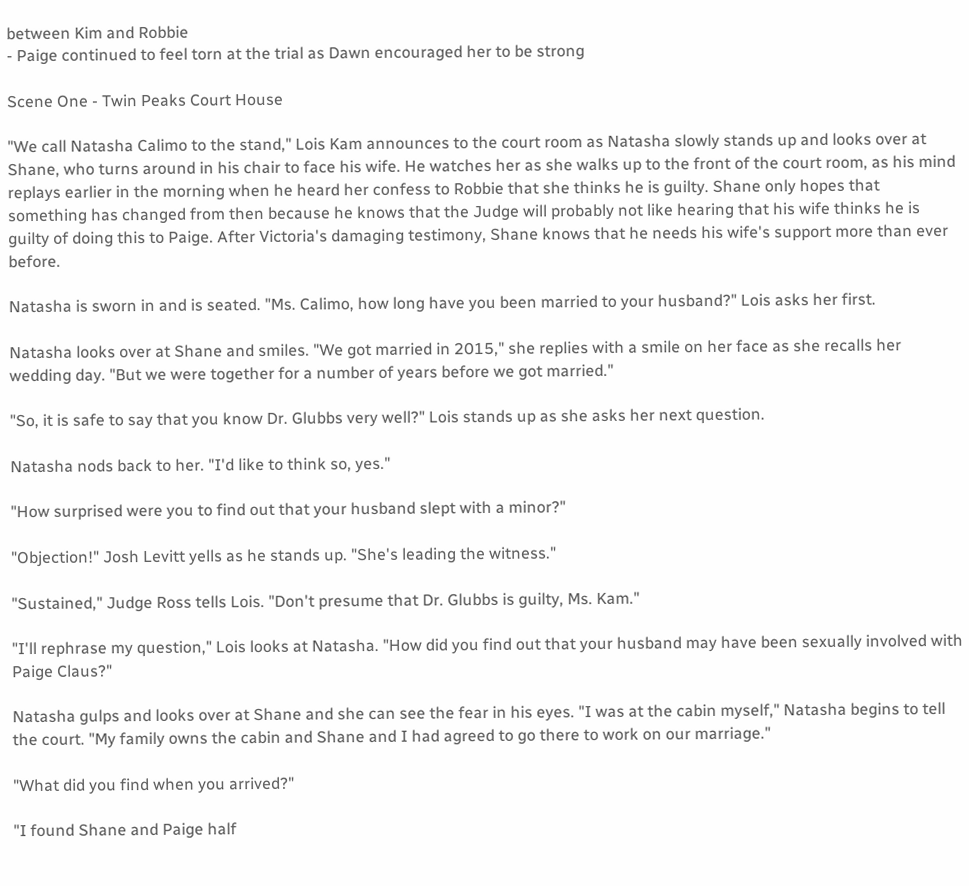between Kim and Robbie
- Paige continued to feel torn at the trial as Dawn encouraged her to be strong

Scene One - Twin Peaks Court House

"We call Natasha Calimo to the stand," Lois Kam announces to the court room as Natasha slowly stands up and looks over at Shane, who turns around in his chair to face his wife. He watches her as she walks up to the front of the court room, as his mind replays earlier in the morning when he heard her confess to Robbie that she thinks he is guilty. Shane only hopes that something has changed from then because he knows that the Judge will probably not like hearing that his wife thinks he is guilty of doing this to Paige. After Victoria's damaging testimony, Shane knows that he needs his wife's support more than ever before.

Natasha is sworn in and is seated. "Ms. Calimo, how long have you been married to your husband?" Lois asks her first.

Natasha looks over at Shane and smiles. "We got married in 2015," she replies with a smile on her face as she recalls her wedding day. "But we were together for a number of years before we got married."

"So, it is safe to say that you know Dr. Glubbs very well?" Lois stands up as she asks her next question.

Natasha nods back to her. "I'd like to think so, yes."

"How surprised were you to find out that your husband slept with a minor?"

"Objection!" Josh Levitt yells as he stands up. "She's leading the witness."

"Sustained," Judge Ross tells Lois. "Don't presume that Dr. Glubbs is guilty, Ms. Kam."

"I'll rephrase my question," Lois looks at Natasha. "How did you find out that your husband may have been sexually involved with Paige Claus?"

Natasha gulps and looks over at Shane and she can see the fear in his eyes. "I was at the cabin myself," Natasha begins to tell the court. "My family owns the cabin and Shane and I had agreed to go there to work on our marriage."

"What did you find when you arrived?"

"I found Shane and Paige half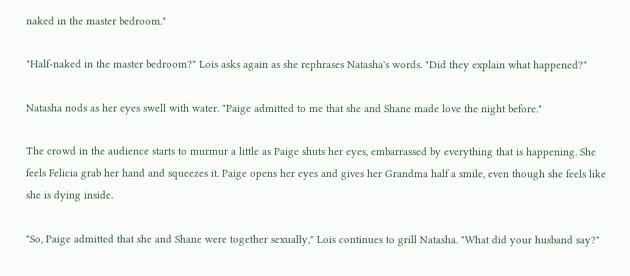naked in the master bedroom."

"Half-naked in the master bedroom?" Lois asks again as she rephrases Natasha's words. "Did they explain what happened?"

Natasha nods as her eyes swell with water. "Paige admitted to me that she and Shane made love the night before."

The crowd in the audience starts to murmur a little as Paige shuts her eyes, embarrassed by everything that is happening. She feels Felicia grab her hand and squeezes it. Paige opens her eyes and gives her Grandma half a smile, even though she feels like she is dying inside.

"So, Paige admitted that she and Shane were together sexually," Lois continues to grill Natasha. "What did your husband say?"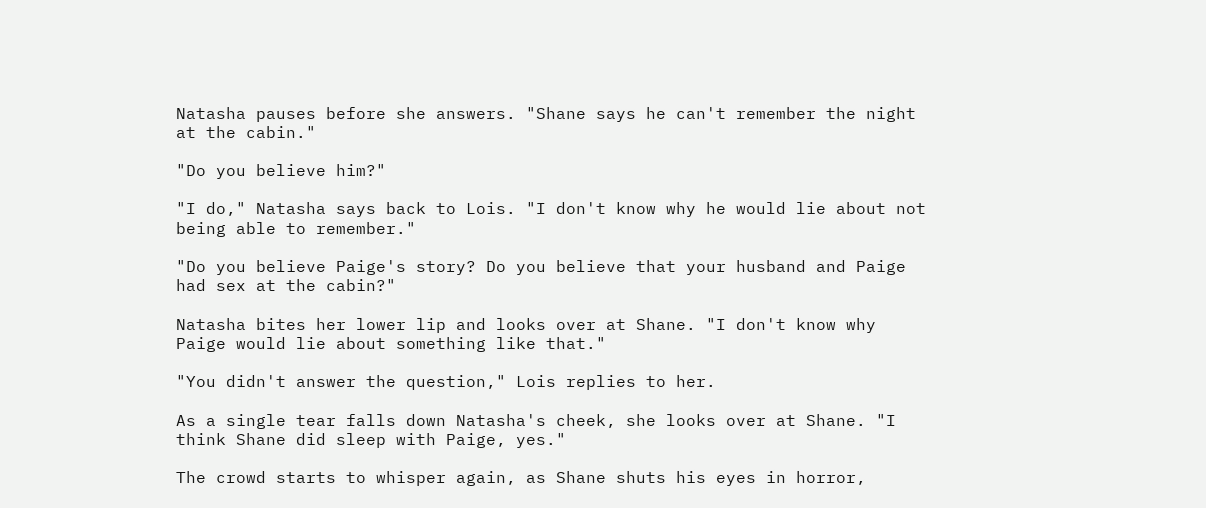Natasha pauses before she answers. "Shane says he can't remember the night at the cabin."

"Do you believe him?"

"I do," Natasha says back to Lois. "I don't know why he would lie about not being able to remember."

"Do you believe Paige's story? Do you believe that your husband and Paige had sex at the cabin?"

Natasha bites her lower lip and looks over at Shane. "I don't know why Paige would lie about something like that."

"You didn't answer the question," Lois replies to her.

As a single tear falls down Natasha's cheek, she looks over at Shane. "I think Shane did sleep with Paige, yes."

The crowd starts to whisper again, as Shane shuts his eyes in horror,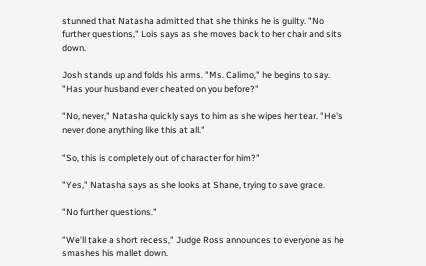stunned that Natasha admitted that she thinks he is guilty. "No further questions," Lois says as she moves back to her chair and sits down.

Josh stands up and folds his arms. "Ms. Calimo," he begins to say. "Has your husband ever cheated on you before?"

"No, never," Natasha quickly says to him as she wipes her tear. "He's never done anything like this at all."

"So, this is completely out of character for him?"

"Yes," Natasha says as she looks at Shane, trying to save grace.

"No further questions."

"We'll take a short recess," Judge Ross announces to everyone as he smashes his mallet down.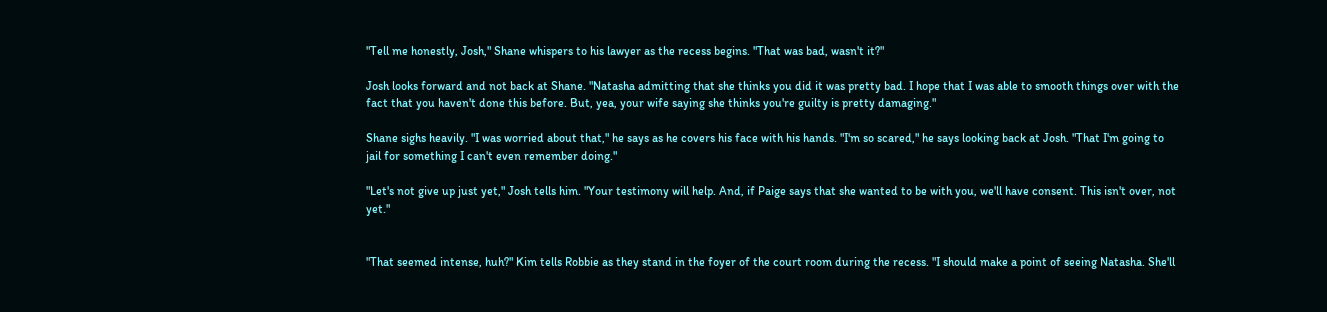"Tell me honestly, Josh," Shane whispers to his lawyer as the recess begins. "That was bad, wasn't it?"

Josh looks forward and not back at Shane. "Natasha admitting that she thinks you did it was pretty bad. I hope that I was able to smooth things over with the fact that you haven't done this before. But, yea, your wife saying she thinks you're guilty is pretty damaging."

Shane sighs heavily. "I was worried about that," he says as he covers his face with his hands. "I'm so scared," he says looking back at Josh. "That I'm going to jail for something I can't even remember doing."

"Let's not give up just yet," Josh tells him. "Your testimony will help. And, if Paige says that she wanted to be with you, we'll have consent. This isn't over, not yet."


"That seemed intense, huh?" Kim tells Robbie as they stand in the foyer of the court room during the recess. "I should make a point of seeing Natasha. She'll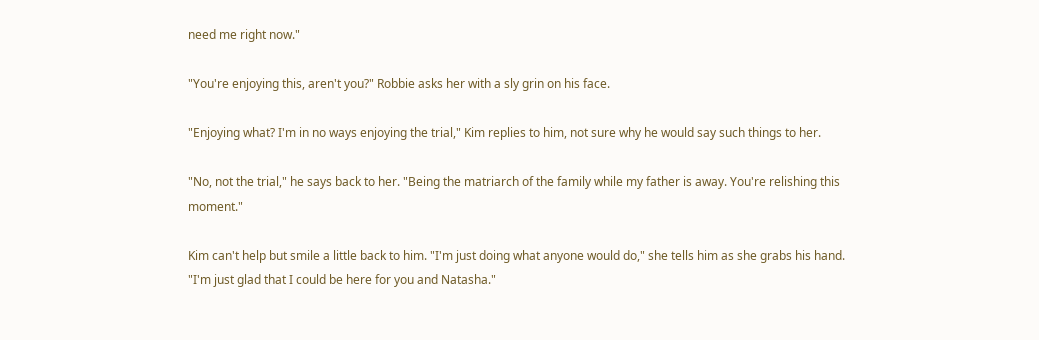need me right now."

"You're enjoying this, aren't you?" Robbie asks her with a sly grin on his face.

"Enjoying what? I'm in no ways enjoying the trial," Kim replies to him, not sure why he would say such things to her.

"No, not the trial," he says back to her. "Being the matriarch of the family while my father is away. You're relishing this moment."

Kim can't help but smile a little back to him. "I'm just doing what anyone would do," she tells him as she grabs his hand. "I'm just glad that I could be here for you and Natasha."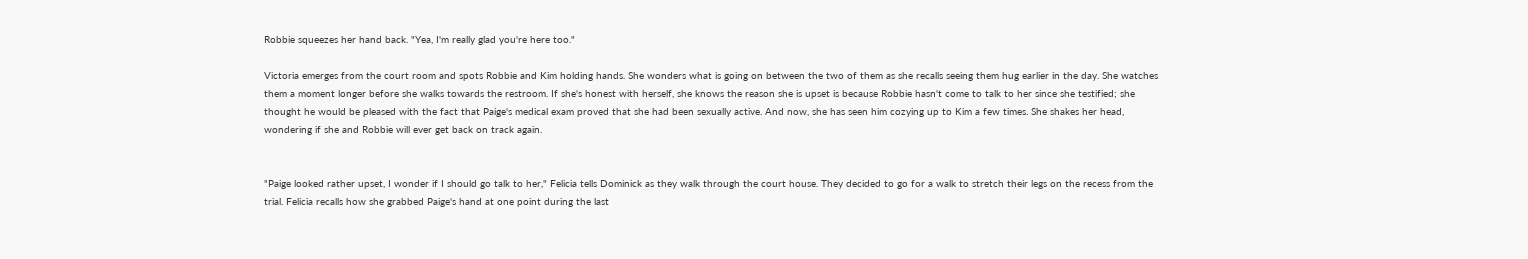Robbie squeezes her hand back. "Yea, I'm really glad you're here too."

Victoria emerges from the court room and spots Robbie and Kim holding hands. She wonders what is going on between the two of them as she recalls seeing them hug earlier in the day. She watches them a moment longer before she walks towards the restroom. If she's honest with herself, she knows the reason she is upset is because Robbie hasn't come to talk to her since she testified; she thought he would be pleased with the fact that Paige's medical exam proved that she had been sexually active. And now, she has seen him cozying up to Kim a few times. She shakes her head, wondering if she and Robbie will ever get back on track again.


"Paige looked rather upset, I wonder if I should go talk to her," Felicia tells Dominick as they walk through the court house. They decided to go for a walk to stretch their legs on the recess from the trial. Felicia recalls how she grabbed Paige's hand at one point during the last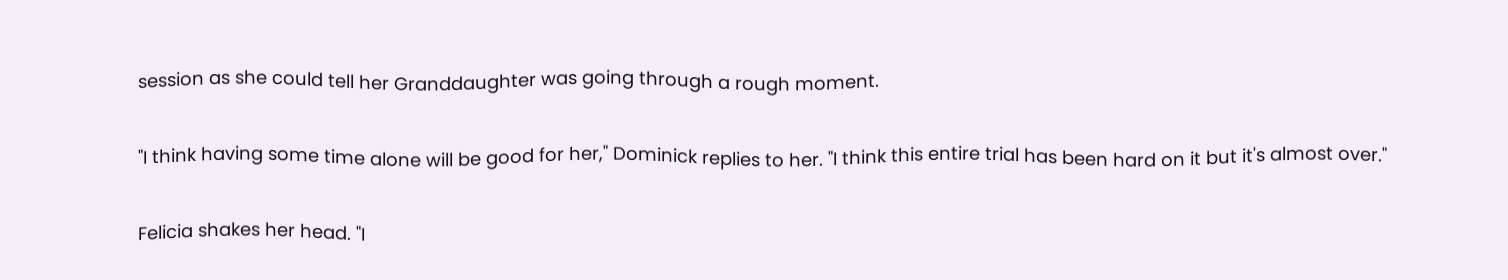session as she could tell her Granddaughter was going through a rough moment.

"I think having some time alone will be good for her," Dominick replies to her. "I think this entire trial has been hard on it but it's almost over."

Felicia shakes her head. "I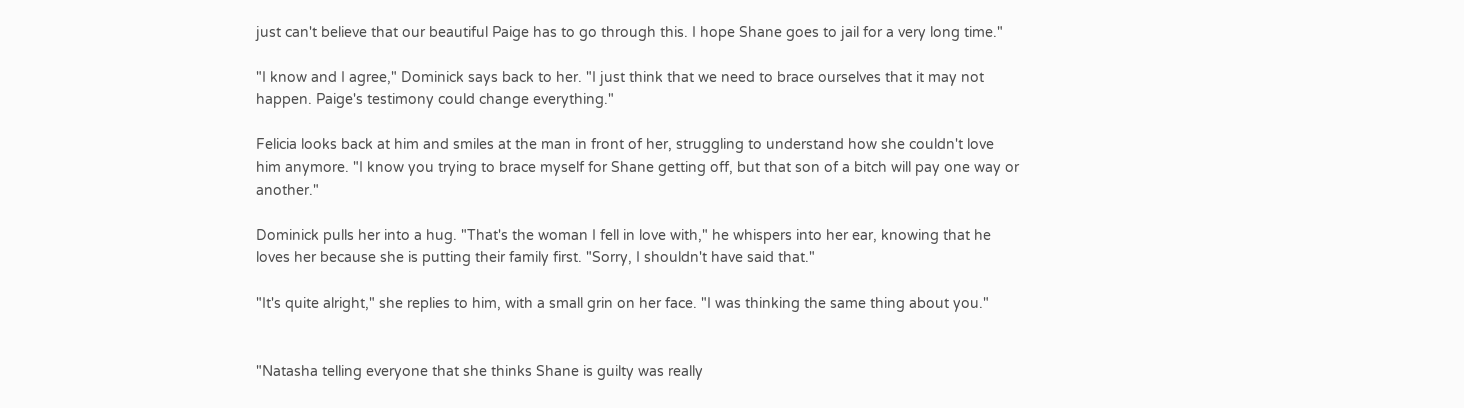just can't believe that our beautiful Paige has to go through this. I hope Shane goes to jail for a very long time."

"I know and I agree," Dominick says back to her. "I just think that we need to brace ourselves that it may not happen. Paige's testimony could change everything."

Felicia looks back at him and smiles at the man in front of her, struggling to understand how she couldn't love him anymore. "I know you trying to brace myself for Shane getting off, but that son of a bitch will pay one way or another."

Dominick pulls her into a hug. "That's the woman I fell in love with," he whispers into her ear, knowing that he loves her because she is putting their family first. "Sorry, I shouldn't have said that."

"It's quite alright," she replies to him, with a small grin on her face. "I was thinking the same thing about you."


"Natasha telling everyone that she thinks Shane is guilty was really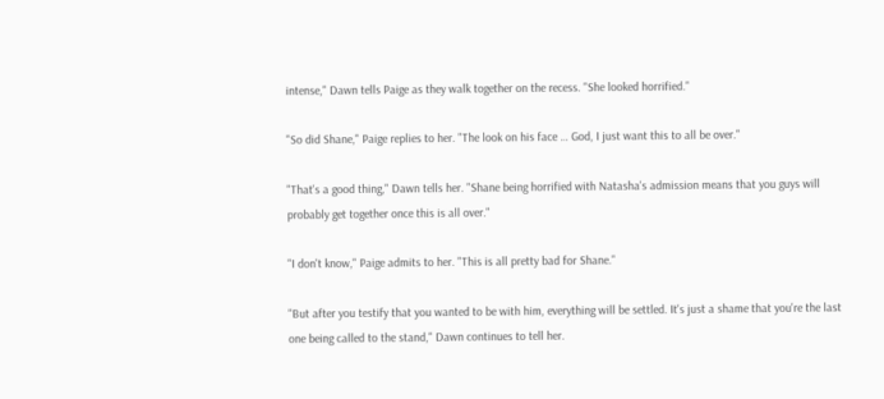intense," Dawn tells Paige as they walk together on the recess. "She looked horrified."

"So did Shane," Paige replies to her. "The look on his face … God, I just want this to all be over."

"That's a good thing," Dawn tells her. "Shane being horrified with Natasha's admission means that you guys will probably get together once this is all over."

"I don't know," Paige admits to her. "This is all pretty bad for Shane."

"But after you testify that you wanted to be with him, everything will be settled. It's just a shame that you're the last one being called to the stand," Dawn continues to tell her.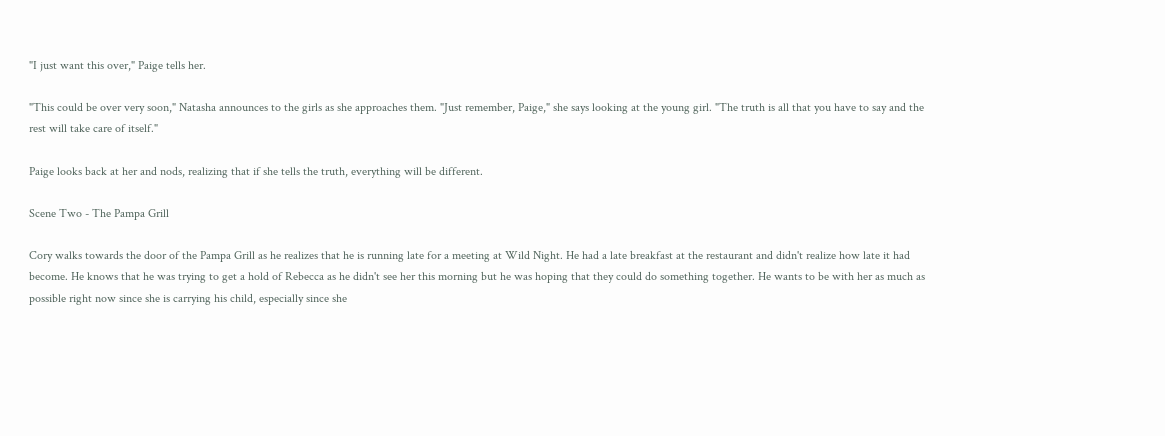"I just want this over," Paige tells her.

"This could be over very soon," Natasha announces to the girls as she approaches them. "Just remember, Paige," she says looking at the young girl. "The truth is all that you have to say and the rest will take care of itself."

Paige looks back at her and nods, realizing that if she tells the truth, everything will be different.

Scene Two - The Pampa Grill

Cory walks towards the door of the Pampa Grill as he realizes that he is running late for a meeting at Wild Night. He had a late breakfast at the restaurant and didn't realize how late it had become. He knows that he was trying to get a hold of Rebecca as he didn't see her this morning but he was hoping that they could do something together. He wants to be with her as much as possible right now since she is carrying his child, especially since she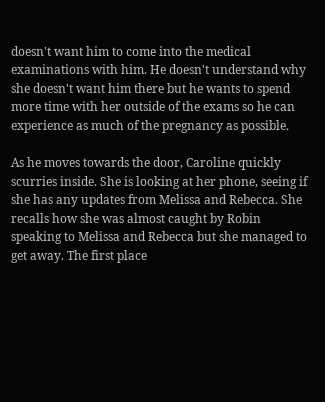doesn't want him to come into the medical examinations with him. He doesn't understand why she doesn't want him there but he wants to spend more time with her outside of the exams so he can experience as much of the pregnancy as possible.

As he moves towards the door, Caroline quickly scurries inside. She is looking at her phone, seeing if she has any updates from Melissa and Rebecca. She recalls how she was almost caught by Robin speaking to Melissa and Rebecca but she managed to get away. The first place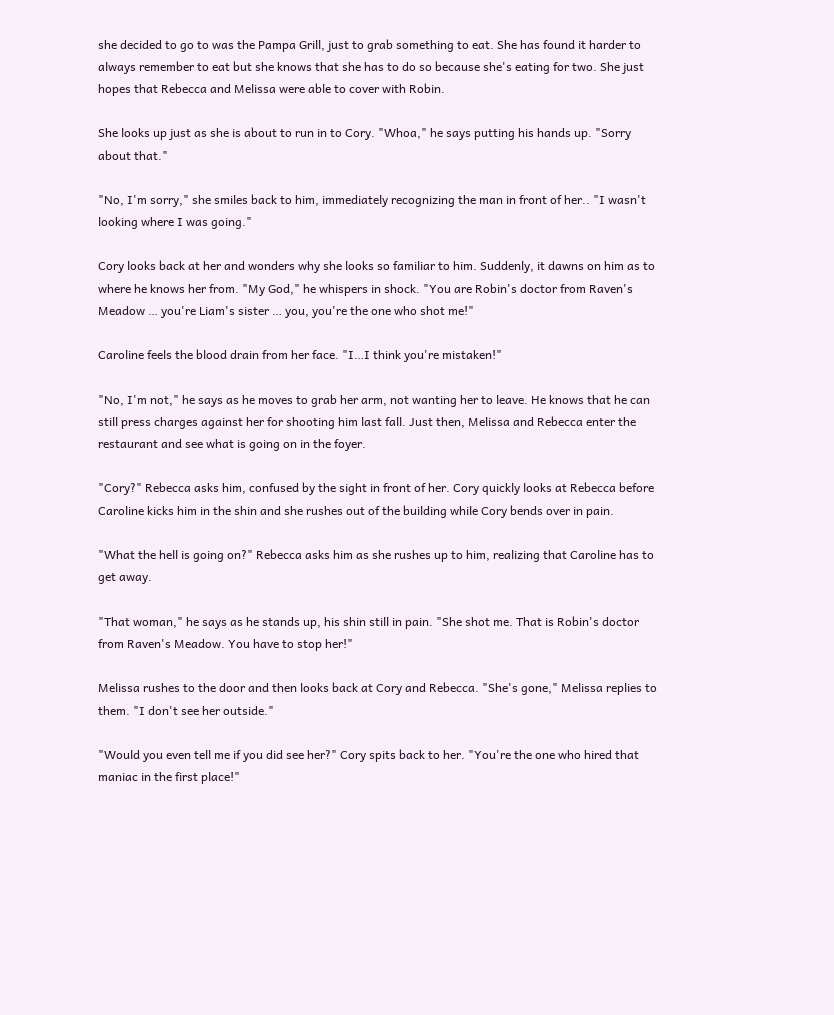she decided to go to was the Pampa Grill, just to grab something to eat. She has found it harder to always remember to eat but she knows that she has to do so because she's eating for two. She just hopes that Rebecca and Melissa were able to cover with Robin.

She looks up just as she is about to run in to Cory. "Whoa," he says putting his hands up. "Sorry about that."

"No, I'm sorry," she smiles back to him, immediately recognizing the man in front of her.. "I wasn't looking where I was going."

Cory looks back at her and wonders why she looks so familiar to him. Suddenly, it dawns on him as to where he knows her from. "My God," he whispers in shock. "You are Robin's doctor from Raven's Meadow … you're Liam's sister … you, you're the one who shot me!"

Caroline feels the blood drain from her face. "I…I think you're mistaken!"

"No, I'm not," he says as he moves to grab her arm, not wanting her to leave. He knows that he can still press charges against her for shooting him last fall. Just then, Melissa and Rebecca enter the restaurant and see what is going on in the foyer.

"Cory?" Rebecca asks him, confused by the sight in front of her. Cory quickly looks at Rebecca before Caroline kicks him in the shin and she rushes out of the building while Cory bends over in pain.

"What the hell is going on?" Rebecca asks him as she rushes up to him, realizing that Caroline has to get away.

"That woman," he says as he stands up, his shin still in pain. "She shot me. That is Robin's doctor from Raven's Meadow. You have to stop her!"

Melissa rushes to the door and then looks back at Cory and Rebecca. "She's gone," Melissa replies to them. "I don't see her outside."

"Would you even tell me if you did see her?" Cory spits back to her. "You're the one who hired that maniac in the first place!"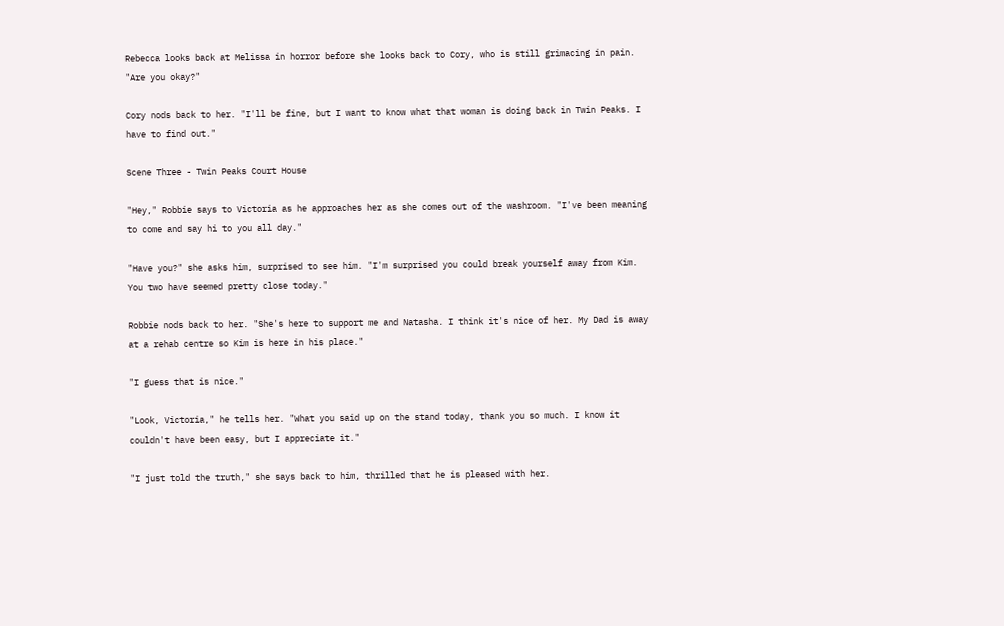Rebecca looks back at Melissa in horror before she looks back to Cory, who is still grimacing in pain. "Are you okay?"

Cory nods back to her. "I'll be fine, but I want to know what that woman is doing back in Twin Peaks. I have to find out."

Scene Three - Twin Peaks Court House

"Hey," Robbie says to Victoria as he approaches her as she comes out of the washroom. "I've been meaning to come and say hi to you all day."

"Have you?" she asks him, surprised to see him. "I'm surprised you could break yourself away from Kim. You two have seemed pretty close today."

Robbie nods back to her. "She's here to support me and Natasha. I think it's nice of her. My Dad is away at a rehab centre so Kim is here in his place."

"I guess that is nice."

"Look, Victoria," he tells her. "What you said up on the stand today, thank you so much. I know it couldn't have been easy, but I appreciate it."

"I just told the truth," she says back to him, thrilled that he is pleased with her.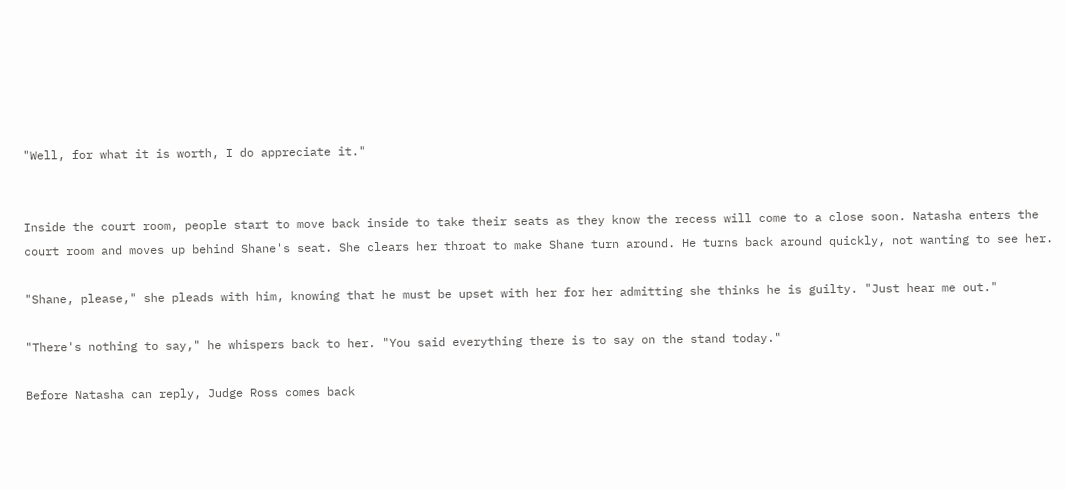"Well, for what it is worth, I do appreciate it."


Inside the court room, people start to move back inside to take their seats as they know the recess will come to a close soon. Natasha enters the court room and moves up behind Shane's seat. She clears her throat to make Shane turn around. He turns back around quickly, not wanting to see her.

"Shane, please," she pleads with him, knowing that he must be upset with her for her admitting she thinks he is guilty. "Just hear me out."

"There's nothing to say," he whispers back to her. "You said everything there is to say on the stand today."

Before Natasha can reply, Judge Ross comes back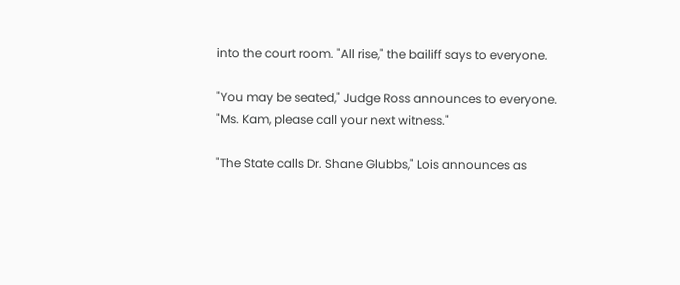into the court room. "All rise," the bailiff says to everyone.

"You may be seated," Judge Ross announces to everyone. "Ms. Kam, please call your next witness."

"The State calls Dr. Shane Glubbs," Lois announces as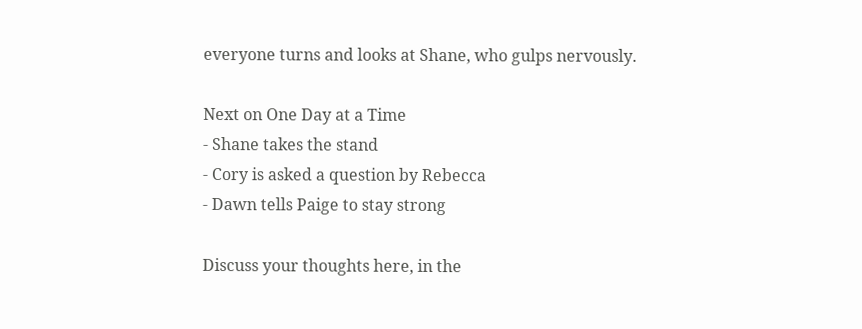everyone turns and looks at Shane, who gulps nervously.

Next on One Day at a Time
- Shane takes the stand
- Cory is asked a question by Rebecca
- Dawn tells Paige to stay strong

Discuss your thoughts here, in the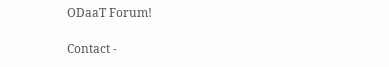ODaaT Forum!

Contact -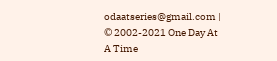odaatseries@gmail.com | © 2002-2021 One Day At A Time